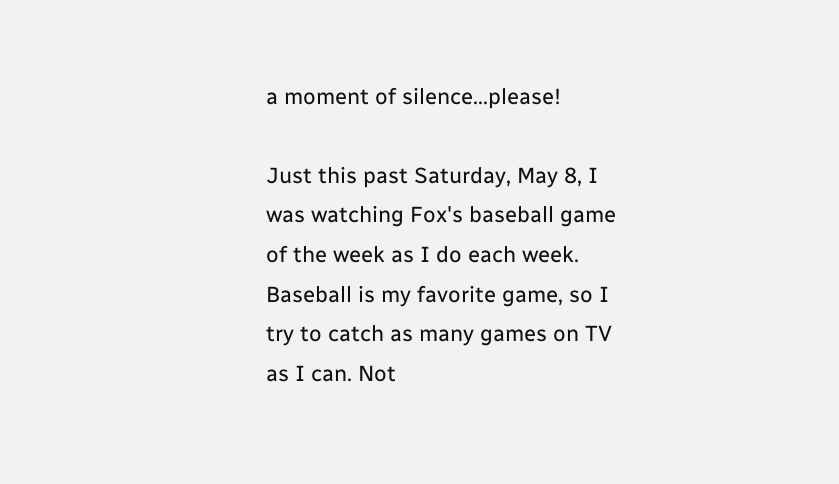a moment of silence...please!

Just this past Saturday, May 8, I was watching Fox's baseball game of the week as I do each week. Baseball is my favorite game, so I try to catch as many games on TV as I can. Not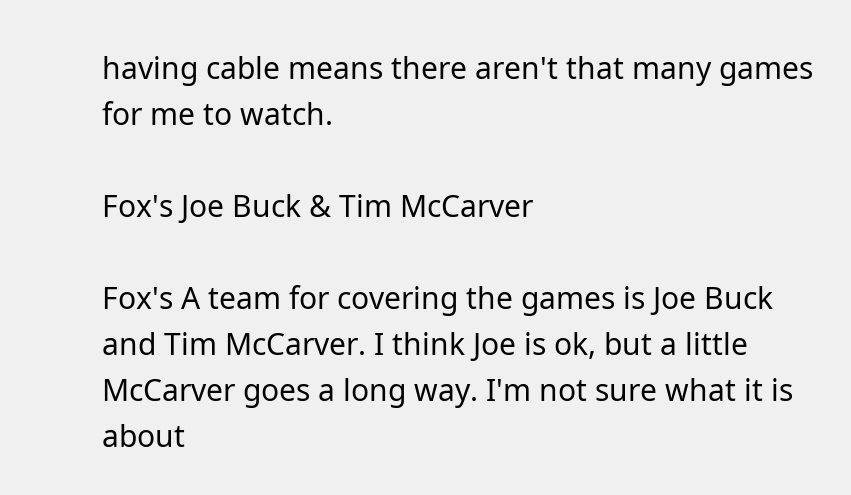having cable means there aren't that many games for me to watch.

Fox's Joe Buck & Tim McCarver

Fox's A team for covering the games is Joe Buck and Tim McCarver. I think Joe is ok, but a little McCarver goes a long way. I'm not sure what it is about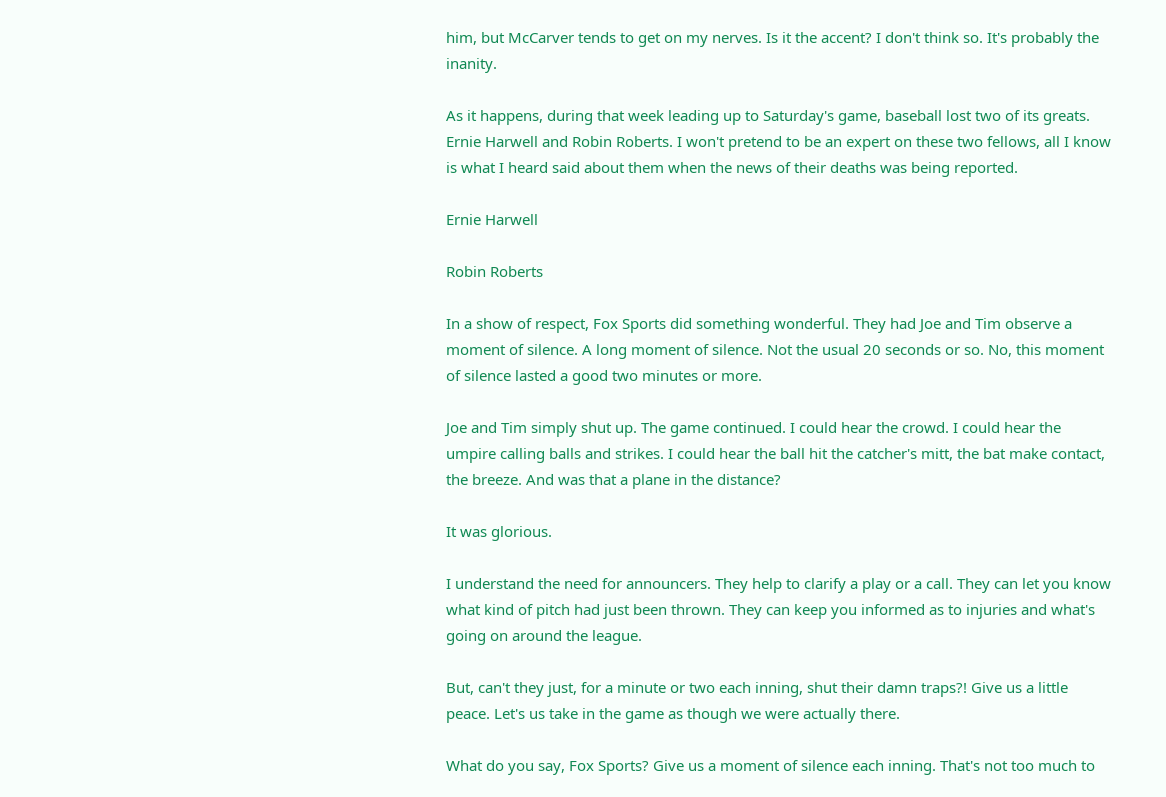him, but McCarver tends to get on my nerves. Is it the accent? I don't think so. It's probably the inanity.

As it happens, during that week leading up to Saturday's game, baseball lost two of its greats. Ernie Harwell and Robin Roberts. I won't pretend to be an expert on these two fellows, all I know is what I heard said about them when the news of their deaths was being reported.

Ernie Harwell

Robin Roberts

In a show of respect, Fox Sports did something wonderful. They had Joe and Tim observe a moment of silence. A long moment of silence. Not the usual 20 seconds or so. No, this moment of silence lasted a good two minutes or more.

Joe and Tim simply shut up. The game continued. I could hear the crowd. I could hear the umpire calling balls and strikes. I could hear the ball hit the catcher's mitt, the bat make contact, the breeze. And was that a plane in the distance?

It was glorious.

I understand the need for announcers. They help to clarify a play or a call. They can let you know what kind of pitch had just been thrown. They can keep you informed as to injuries and what's going on around the league.

But, can't they just, for a minute or two each inning, shut their damn traps?! Give us a little peace. Let's us take in the game as though we were actually there.

What do you say, Fox Sports? Give us a moment of silence each inning. That's not too much to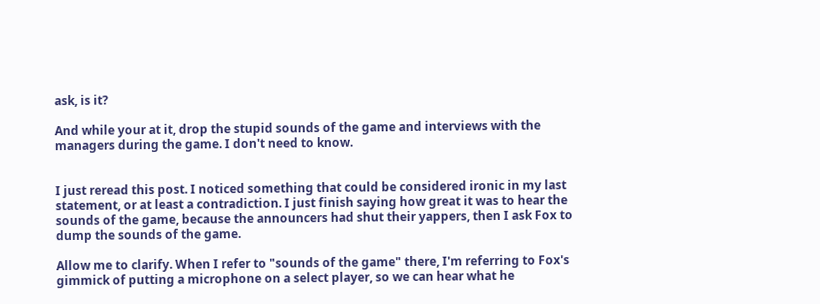ask, is it?

And while your at it, drop the stupid sounds of the game and interviews with the managers during the game. I don't need to know.


I just reread this post. I noticed something that could be considered ironic in my last statement, or at least a contradiction. I just finish saying how great it was to hear the sounds of the game, because the announcers had shut their yappers, then I ask Fox to dump the sounds of the game.

Allow me to clarify. When I refer to "sounds of the game" there, I'm referring to Fox's gimmick of putting a microphone on a select player, so we can hear what he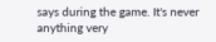says during the game. It's never anything very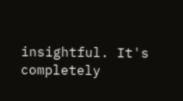insightful. It's completely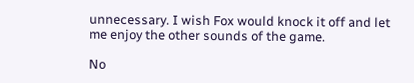unnecessary. I wish Fox would knock it off and let me enjoy the other sounds of the game.

No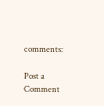comments:

Post a Comment